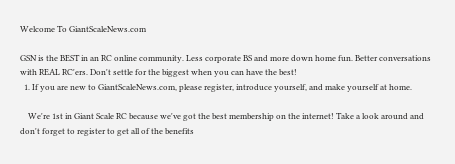Welcome To GiantScaleNews.com

GSN is the BEST in an RC online community. Less corporate BS and more down home fun. Better conversations with REAL RC'ers. Don't settle for the biggest when you can have the best!
  1. If you are new to GiantScaleNews.com, please register, introduce yourself, and make yourself at home.

    We're 1st in Giant Scale RC because we've got the best membership on the internet! Take a look around and don't forget to register to get all of the benefits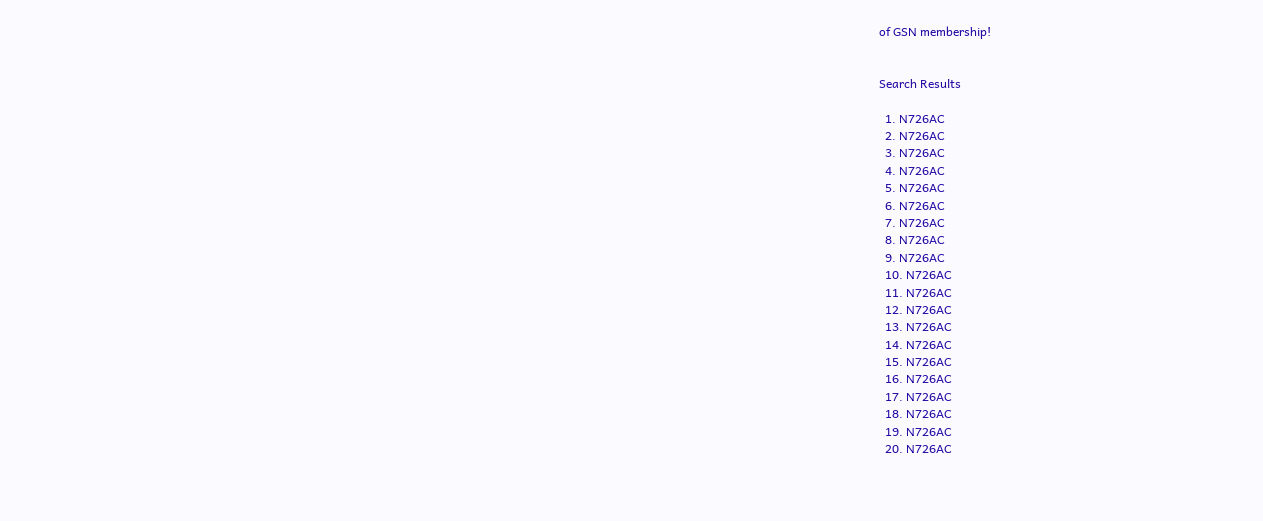of GSN membership!


Search Results

  1. N726AC
  2. N726AC
  3. N726AC
  4. N726AC
  5. N726AC
  6. N726AC
  7. N726AC
  8. N726AC
  9. N726AC
  10. N726AC
  11. N726AC
  12. N726AC
  13. N726AC
  14. N726AC
  15. N726AC
  16. N726AC
  17. N726AC
  18. N726AC
  19. N726AC
  20. N726AC